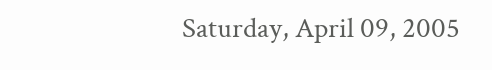Saturday, April 09, 2005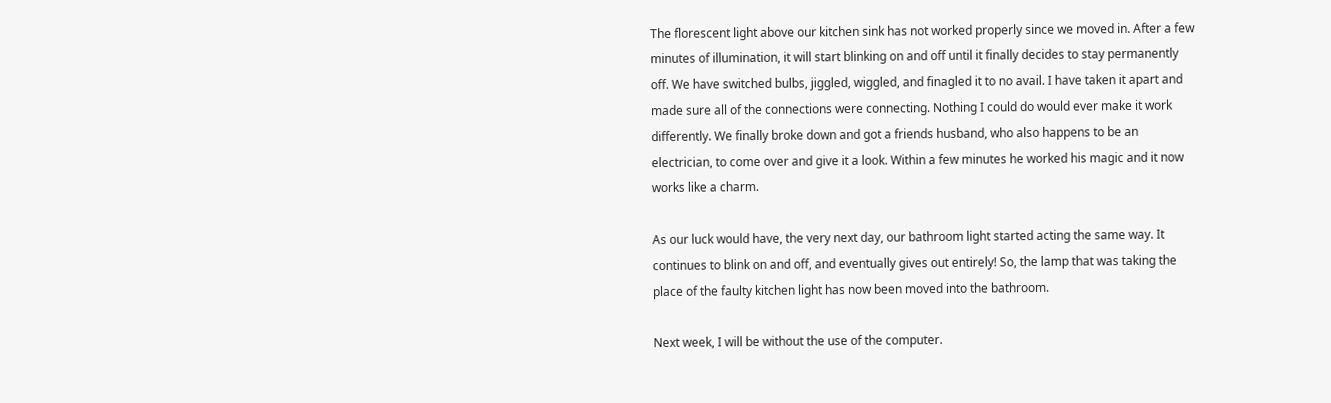The florescent light above our kitchen sink has not worked properly since we moved in. After a few minutes of illumination, it will start blinking on and off until it finally decides to stay permanently off. We have switched bulbs, jiggled, wiggled, and finagled it to no avail. I have taken it apart and made sure all of the connections were connecting. Nothing I could do would ever make it work differently. We finally broke down and got a friends husband, who also happens to be an electrician, to come over and give it a look. Within a few minutes he worked his magic and it now works like a charm.

As our luck would have, the very next day, our bathroom light started acting the same way. It continues to blink on and off, and eventually gives out entirely! So, the lamp that was taking the place of the faulty kitchen light has now been moved into the bathroom.

Next week, I will be without the use of the computer.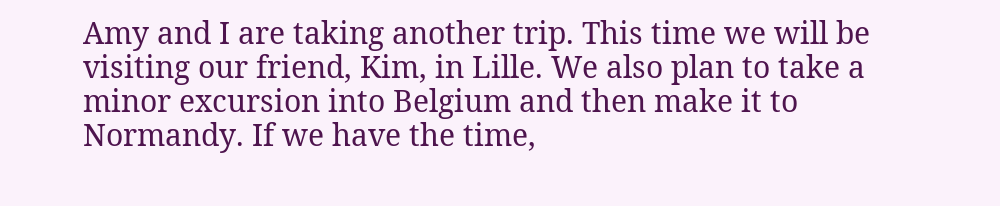Amy and I are taking another trip. This time we will be visiting our friend, Kim, in Lille. We also plan to take a minor excursion into Belgium and then make it to Normandy. If we have the time,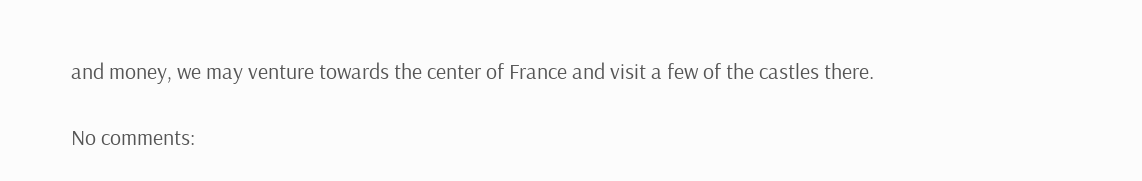and money, we may venture towards the center of France and visit a few of the castles there.

No comments: